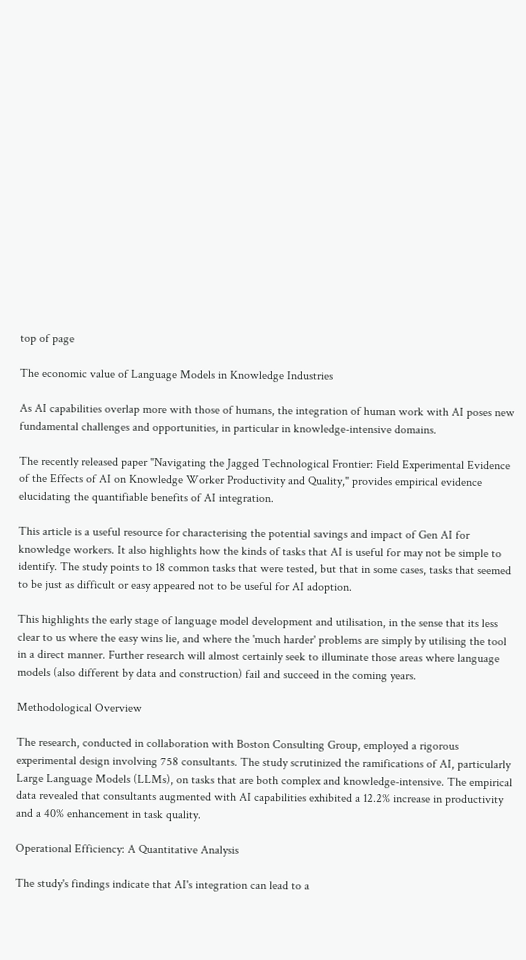top of page

The economic value of Language Models in Knowledge Industries

As AI capabilities overlap more with those of humans, the integration of human work with AI poses new fundamental challenges and opportunities, in particular in knowledge-intensive domains.

The recently released paper "Navigating the Jagged Technological Frontier: Field Experimental Evidence of the Effects of AI on Knowledge Worker Productivity and Quality," provides empirical evidence elucidating the quantifiable benefits of AI integration.

This article is a useful resource for characterising the potential savings and impact of Gen AI for knowledge workers. It also highlights how the kinds of tasks that AI is useful for may not be simple to identify. The study points to 18 common tasks that were tested, but that in some cases, tasks that seemed to be just as difficult or easy appeared not to be useful for AI adoption.

This highlights the early stage of language model development and utilisation, in the sense that its less clear to us where the easy wins lie, and where the 'much harder' problems are simply by utilising the tool in a direct manner. Further research will almost certainly seek to illuminate those areas where language models (also different by data and construction) fail and succeed in the coming years.

Methodological Overview

The research, conducted in collaboration with Boston Consulting Group, employed a rigorous experimental design involving 758 consultants. The study scrutinized the ramifications of AI, particularly Large Language Models (LLMs), on tasks that are both complex and knowledge-intensive. The empirical data revealed that consultants augmented with AI capabilities exhibited a 12.2% increase in productivity and a 40% enhancement in task quality.

Operational Efficiency: A Quantitative Analysis

The study's findings indicate that AI's integration can lead to a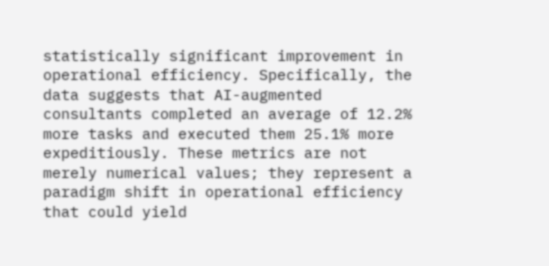statistically significant improvement in operational efficiency. Specifically, the data suggests that AI-augmented consultants completed an average of 12.2% more tasks and executed them 25.1% more expeditiously. These metrics are not merely numerical values; they represent a paradigm shift in operational efficiency that could yield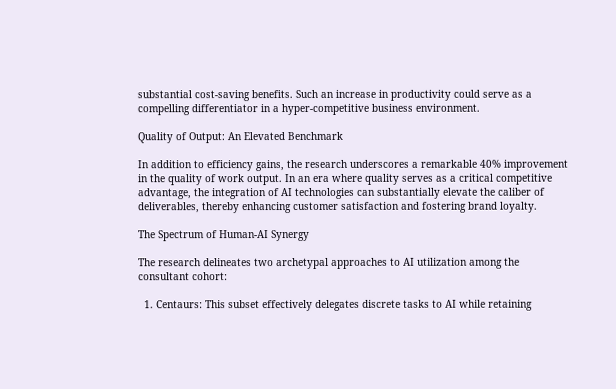substantial cost-saving benefits. Such an increase in productivity could serve as a compelling differentiator in a hyper-competitive business environment.

Quality of Output: An Elevated Benchmark

In addition to efficiency gains, the research underscores a remarkable 40% improvement in the quality of work output. In an era where quality serves as a critical competitive advantage, the integration of AI technologies can substantially elevate the caliber of deliverables, thereby enhancing customer satisfaction and fostering brand loyalty.

The Spectrum of Human-AI Synergy

The research delineates two archetypal approaches to AI utilization among the consultant cohort:

  1. Centaurs: This subset effectively delegates discrete tasks to AI while retaining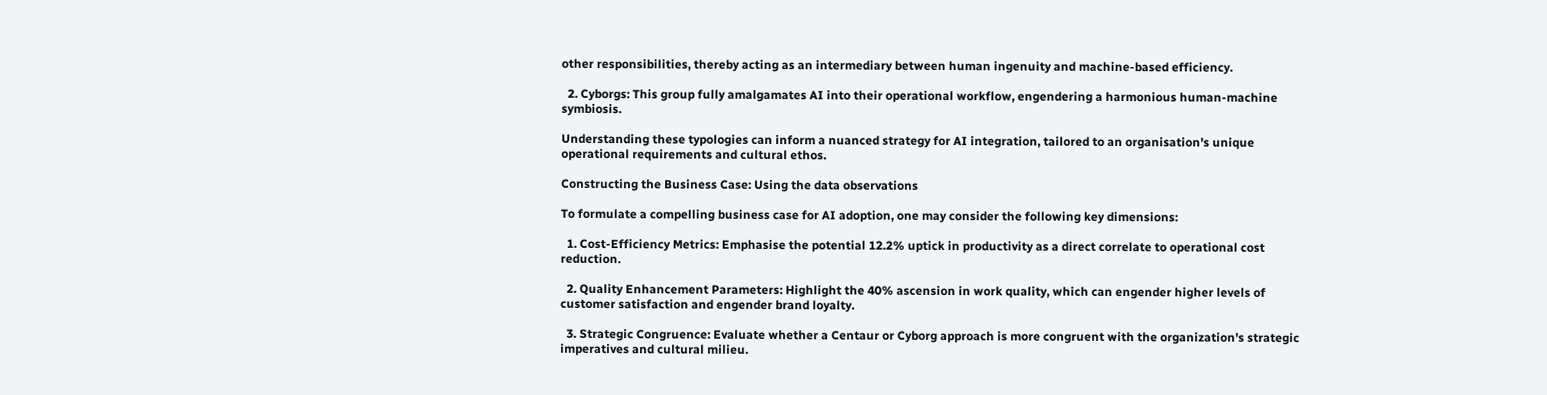other responsibilities, thereby acting as an intermediary between human ingenuity and machine-based efficiency.

  2. Cyborgs: This group fully amalgamates AI into their operational workflow, engendering a harmonious human-machine symbiosis.

Understanding these typologies can inform a nuanced strategy for AI integration, tailored to an organisation's unique operational requirements and cultural ethos.

Constructing the Business Case: Using the data observations

To formulate a compelling business case for AI adoption, one may consider the following key dimensions:

  1. Cost-Efficiency Metrics: Emphasise the potential 12.2% uptick in productivity as a direct correlate to operational cost reduction.

  2. Quality Enhancement Parameters: Highlight the 40% ascension in work quality, which can engender higher levels of customer satisfaction and engender brand loyalty.

  3. Strategic Congruence: Evaluate whether a Centaur or Cyborg approach is more congruent with the organization's strategic imperatives and cultural milieu.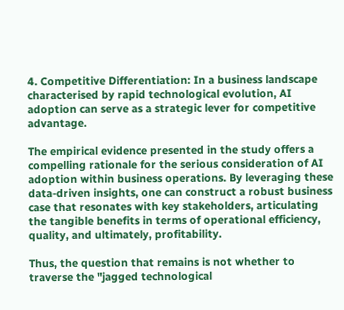4. Competitive Differentiation: In a business landscape characterised by rapid technological evolution, AI adoption can serve as a strategic lever for competitive advantage.

The empirical evidence presented in the study offers a compelling rationale for the serious consideration of AI adoption within business operations. By leveraging these data-driven insights, one can construct a robust business case that resonates with key stakeholders, articulating the tangible benefits in terms of operational efficiency, quality, and ultimately, profitability.

Thus, the question that remains is not whether to traverse the "jagged technological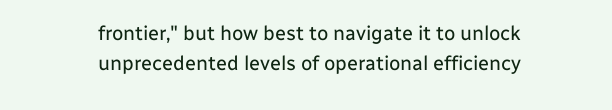frontier," but how best to navigate it to unlock unprecedented levels of operational efficiency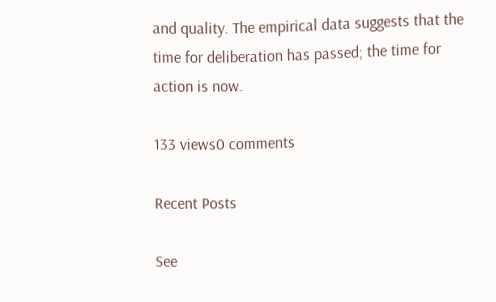and quality. The empirical data suggests that the time for deliberation has passed; the time for action is now.

133 views0 comments

Recent Posts

See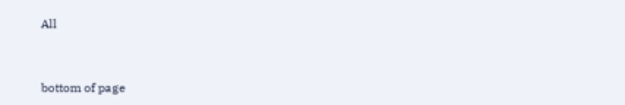All


bottom of page